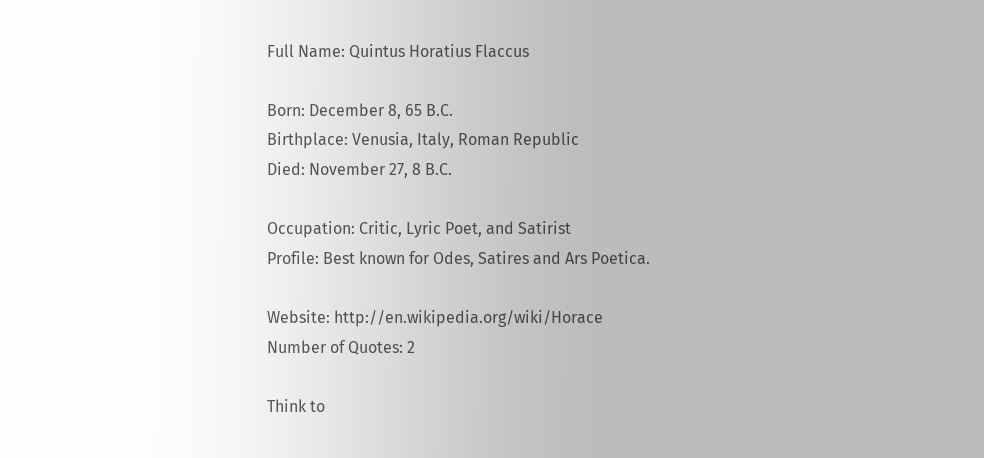Full Name: Quintus Horatius Flaccus

Born: December 8, 65 B.C.
Birthplace: Venusia, Italy, Roman Republic
Died: November 27, 8 B.C.

Occupation: Critic, Lyric Poet, and Satirist
Profile: Best known for Odes, Satires and Ars Poetica.

Website: http://en.wikipedia.org/wiki/Horace
Number of Quotes: 2

Think to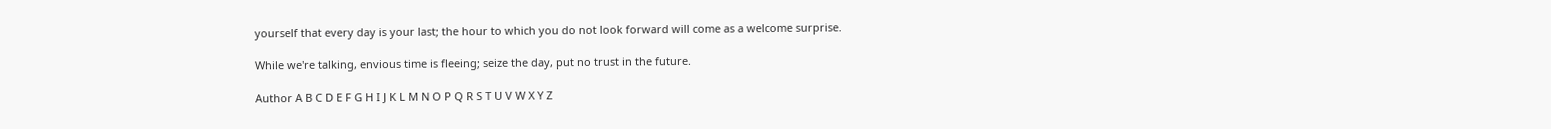yourself that every day is your last; the hour to which you do not look forward will come as a welcome surprise.

While we're talking, envious time is fleeing; seize the day, put no trust in the future.

Author A B C D E F G H I J K L M N O P Q R S T U V W X Y Z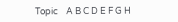Topic    A B C D E F G H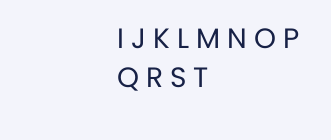I J K L M N O P Q R S T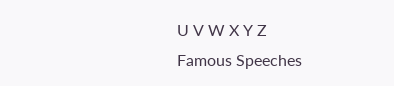U V W X Y Z
Famous Speeches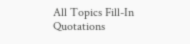All Topics Fill-In Quotations